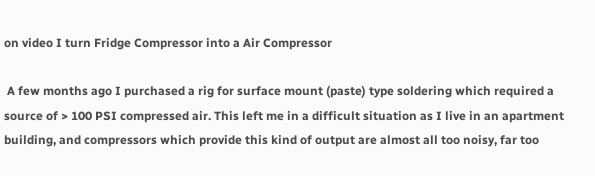on video I turn Fridge Compressor into a Air Compressor

 A few months ago I purchased a rig for surface mount (paste) type soldering which required a source of > 100 PSI compressed air. This left me in a difficult situation as I live in an apartment building, and compressors which provide this kind of output are almost all too noisy, far too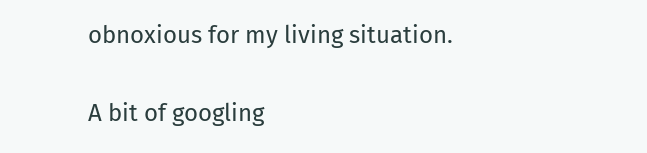obnoxious for my living situation.

A bit of googling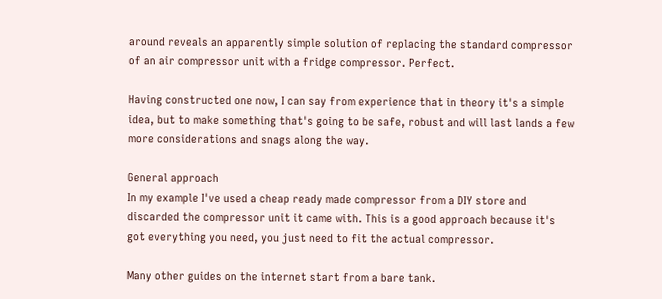around reveals an apparently simple solution of replacing the standard compressor of an air compressor unit with a fridge compressor. Perfect.

Having constructed one now, I can say from experience that in theory it's a simple idea, but to make something that's going to be safe, robust and will last lands a few more considerations and snags along the way.

General approach
In my example I've used a cheap ready made compressor from a DIY store and discarded the compressor unit it came with. This is a good approach because it's got everything you need, you just need to fit the actual compressor.

Many other guides on the internet start from a bare tank.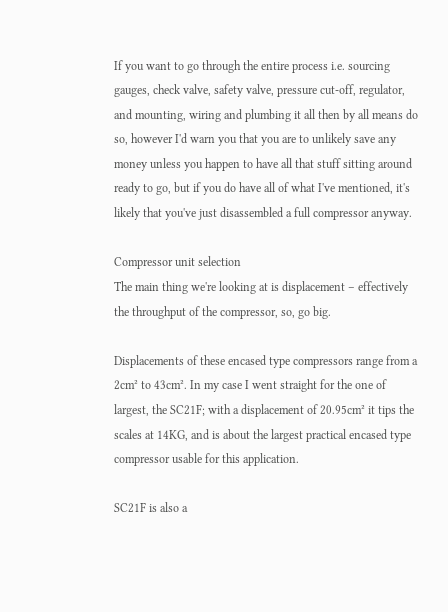If you want to go through the entire process i.e. sourcing gauges, check valve, safety valve, pressure cut-off, regulator, and mounting, wiring and plumbing it all then by all means do so, however I'd warn you that you are to unlikely save any money unless you happen to have all that stuff sitting around ready to go, but if you do have all of what I've mentioned, it's likely that you've just disassembled a full compressor anyway.

Compressor unit selection
The main thing we're looking at is displacement – effectively the throughput of the compressor, so, go big.

Displacements of these encased type compressors range from a 2cm² to 43cm². In my case I went straight for the one of largest, the SC21F; with a displacement of 20.95cm² it tips the scales at 14KG, and is about the largest practical encased type compressor usable for this application.

SC21F is also a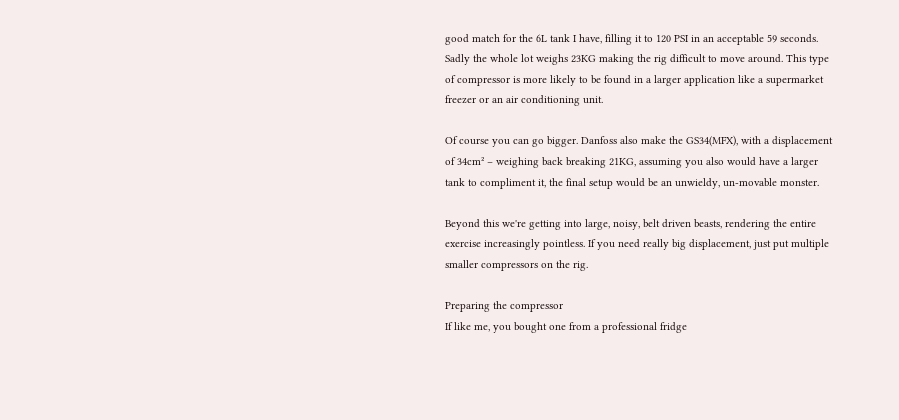good match for the 6L tank I have, filling it to 120 PSI in an acceptable 59 seconds. Sadly the whole lot weighs 23KG making the rig difficult to move around. This type of compressor is more likely to be found in a larger application like a supermarket freezer or an air conditioning unit.

Of course you can go bigger. Danfoss also make the GS34(MFX), with a displacement of 34cm² – weighing back breaking 21KG, assuming you also would have a larger tank to compliment it, the final setup would be an unwieldy, un-movable monster.

Beyond this we're getting into large, noisy, belt driven beasts, rendering the entire exercise increasingly pointless. If you need really big displacement, just put multiple smaller compressors on the rig.

Preparing the compressor
If like me, you bought one from a professional fridge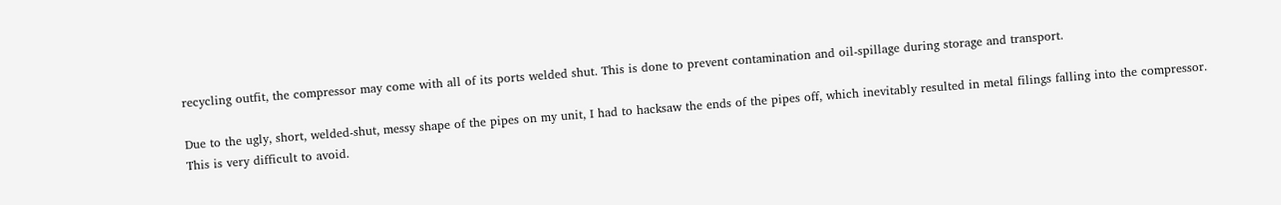recycling outfit, the compressor may come with all of its ports welded shut. This is done to prevent contamination and oil-spillage during storage and transport.

Due to the ugly, short, welded-shut, messy shape of the pipes on my unit, I had to hacksaw the ends of the pipes off, which inevitably resulted in metal filings falling into the compressor. This is very difficult to avoid.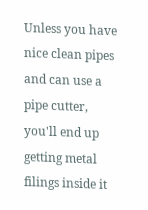Unless you have nice clean pipes and can use a pipe cutter, you'll end up getting metal filings inside it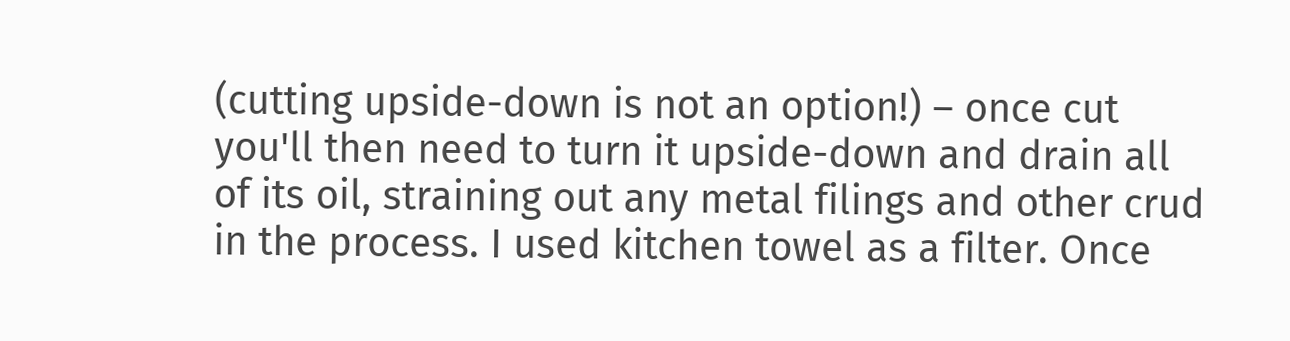(cutting upside-down is not an option!) – once cut you'll then need to turn it upside-down and drain all of its oil, straining out any metal filings and other crud in the process. I used kitchen towel as a filter. Once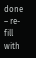done – re-fill with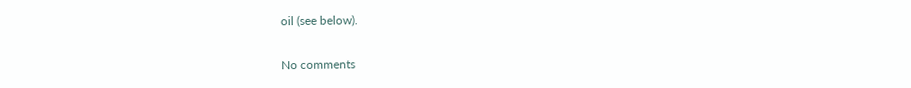oil (see below).

No comments